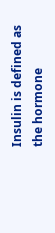Insulin is defined as the hormone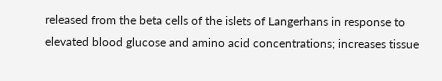released from the beta cells of the islets of Langerhans in response to elevated blood glucose and amino acid concentrations; increases tissue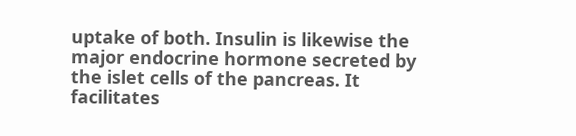uptake of both. Insulin is likewise the major endocrine hormone secreted by the islet cells of the pancreas. It facilitates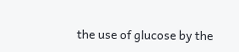the use of glucose by the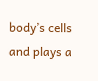body’s cells and plays a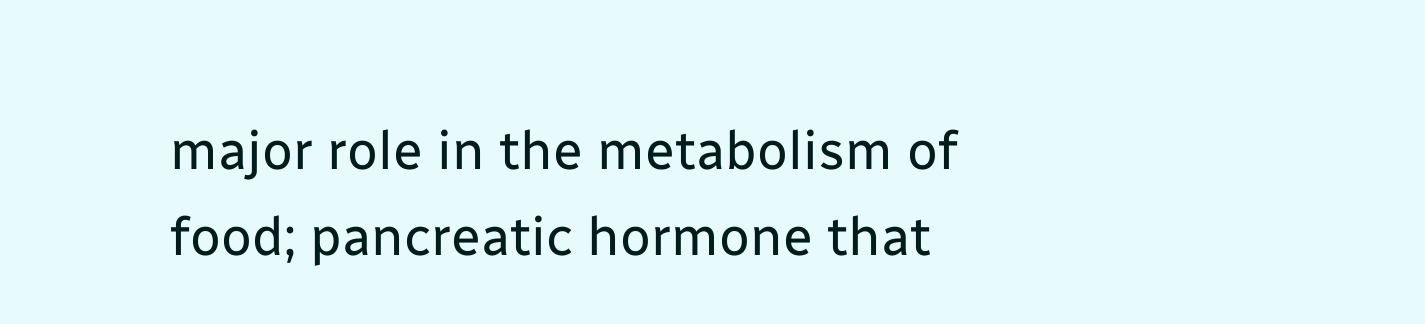major role in the metabolism of food; pancreatic hormone that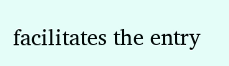facilitates the entry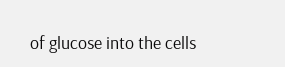of glucose into the cells